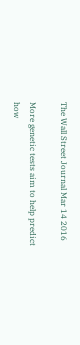The Wall Street Journal Mar 14 2016

More genetic tests aim to help predict how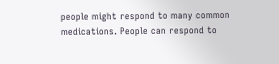people might respond to many common medications. People can respond to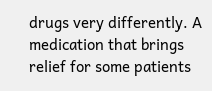drugs very differently. A medication that brings relief for some patients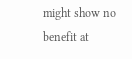might show no benefit at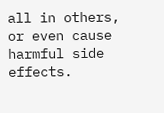all in others, or even cause harmful side effects.